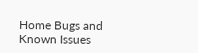Home Bugs and Known Issues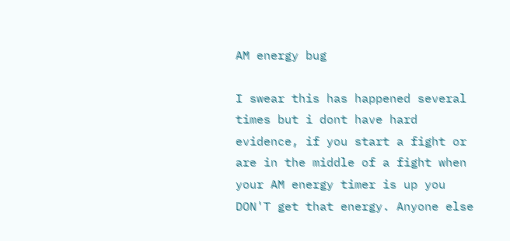AM energy bug

I swear this has happened several times but i dont have hard evidence, if you start a fight or are in the middle of a fight when your AM energy timer is up you DON'T get that energy. Anyone else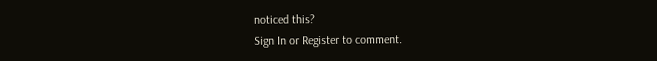noticed this?
Sign In or Register to comment.